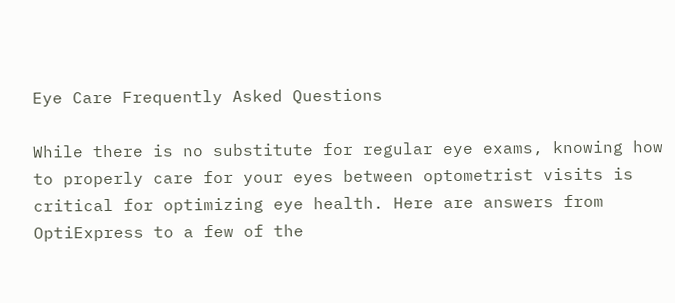Eye Care Frequently Asked Questions

While there is no substitute for regular eye exams, knowing how to properly care for your eyes between optometrist visits is critical for optimizing eye health. Here are answers from OptiExpress to a few of the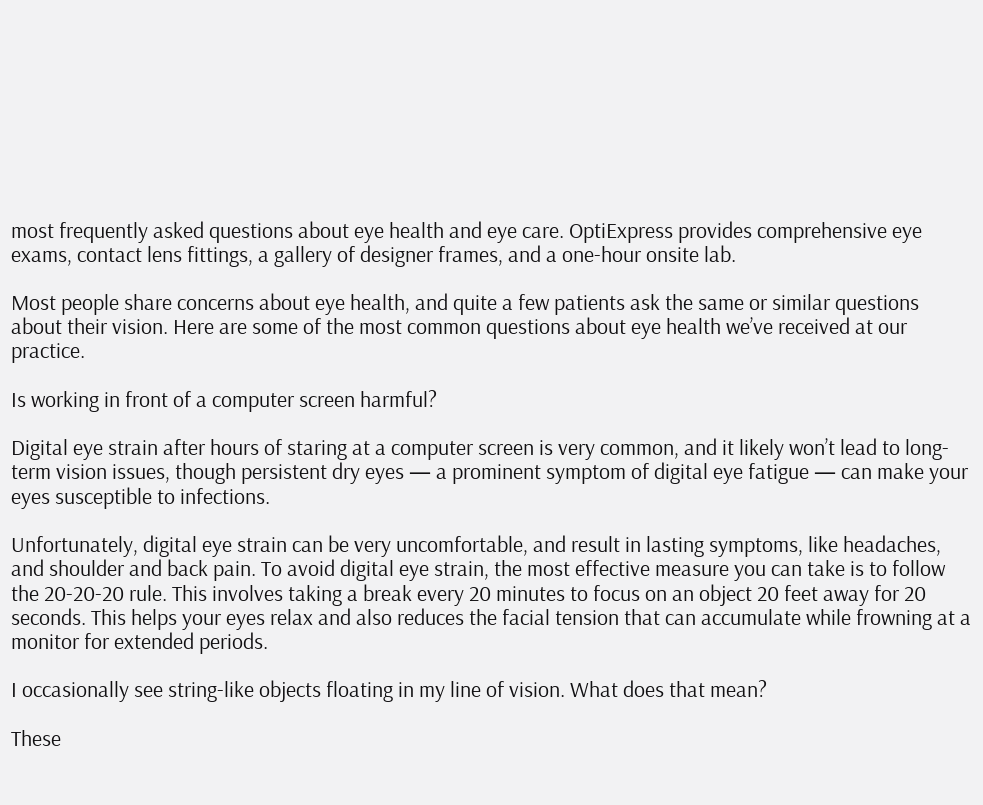most frequently asked questions about eye health and eye care. OptiExpress provides comprehensive eye exams, contact lens fittings, a gallery of designer frames, and a one-hour onsite lab.

Most people share concerns about eye health, and quite a few patients ask the same or similar questions about their vision. Here are some of the most common questions about eye health we’ve received at our practice.

Is working in front of a computer screen harmful?

Digital eye strain after hours of staring at a computer screen is very common, and it likely won’t lead to long-term vision issues, though persistent dry eyes — a prominent symptom of digital eye fatigue — can make your eyes susceptible to infections.

Unfortunately, digital eye strain can be very uncomfortable, and result in lasting symptoms, like headaches, and shoulder and back pain. To avoid digital eye strain, the most effective measure you can take is to follow the 20-20-20 rule. This involves taking a break every 20 minutes to focus on an object 20 feet away for 20 seconds. This helps your eyes relax and also reduces the facial tension that can accumulate while frowning at a monitor for extended periods.

I occasionally see string-like objects floating in my line of vision. What does that mean?

These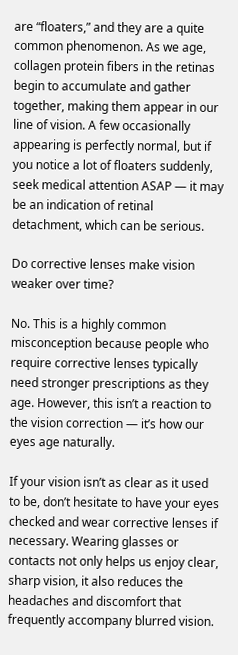are “floaters,” and they are a quite common phenomenon. As we age, collagen protein fibers in the retinas begin to accumulate and gather together, making them appear in our line of vision. A few occasionally appearing is perfectly normal, but if you notice a lot of floaters suddenly, seek medical attention ASAP — it may be an indication of retinal detachment, which can be serious.

Do corrective lenses make vision weaker over time?

No. This is a highly common misconception because people who require corrective lenses typically need stronger prescriptions as they age. However, this isn’t a reaction to the vision correction — it’s how our eyes age naturally.

If your vision isn’t as clear as it used to be, don’t hesitate to have your eyes checked and wear corrective lenses if necessary. Wearing glasses or contacts not only helps us enjoy clear, sharp vision, it also reduces the headaches and discomfort that frequently accompany blurred vision.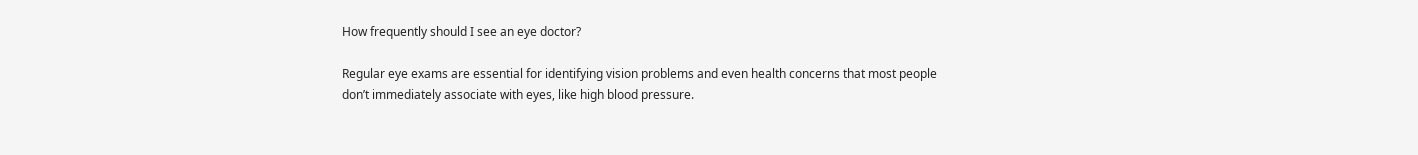How frequently should I see an eye doctor?

Regular eye exams are essential for identifying vision problems and even health concerns that most people don’t immediately associate with eyes, like high blood pressure.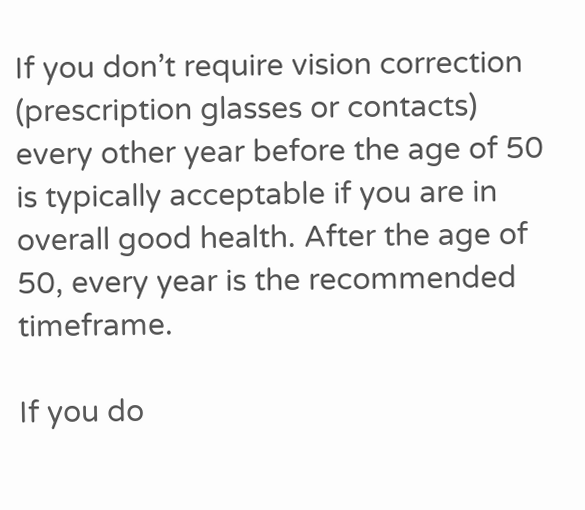If you don’t require vision correction (prescription glasses or contacts) every other year before the age of 50 is typically acceptable if you are in overall good health. After the age of 50, every year is the recommended timeframe.

If you do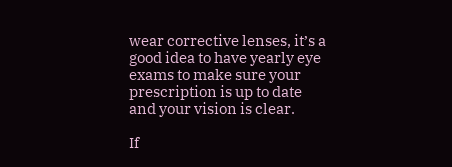wear corrective lenses, it’s a good idea to have yearly eye exams to make sure your prescription is up to date and your vision is clear.

If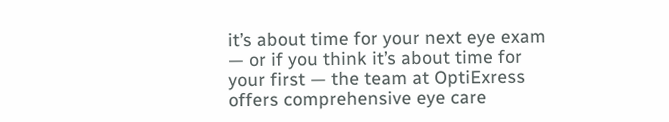it’s about time for your next eye exam — or if you think it’s about time for your first — the team at OptiExress offers comprehensive eye care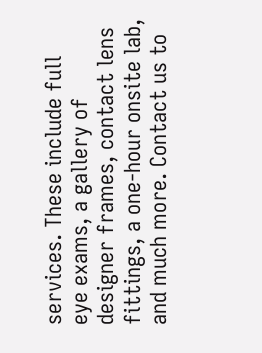services. These include full eye exams, a gallery of designer frames, contact lens fittings, a one-hour onsite lab, and much more. Contact us to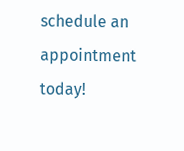schedule an appointment today!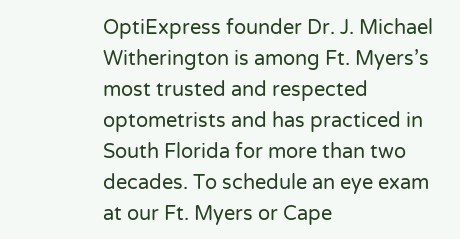OptiExpress founder Dr. J. Michael Witherington is among Ft. Myers’s most trusted and respected optometrists and has practiced in South Florida for more than two decades. To schedule an eye exam at our Ft. Myers or Cape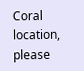Coral location, please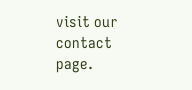visit our contact page.